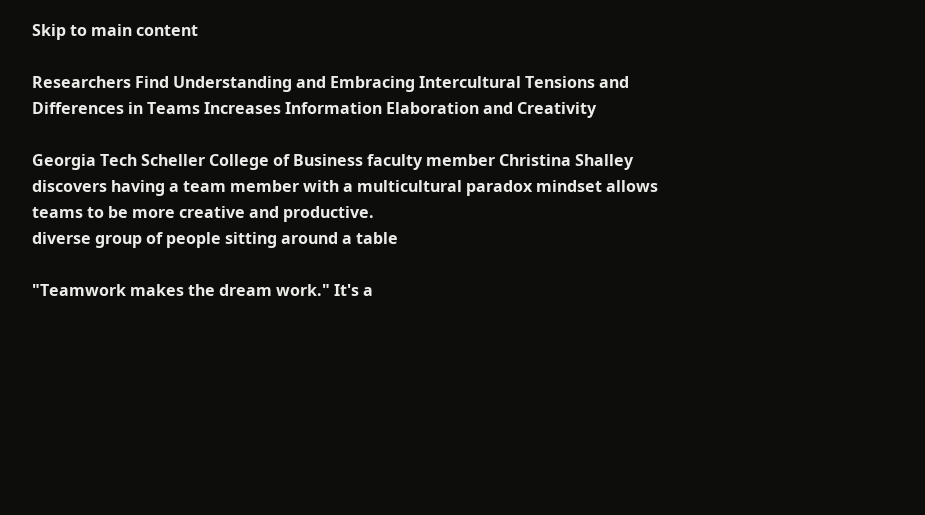Skip to main content

Researchers Find Understanding and Embracing Intercultural Tensions and Differences in Teams Increases Information Elaboration and Creativity

Georgia Tech Scheller College of Business faculty member Christina Shalley discovers having a team member with a multicultural paradox mindset allows teams to be more creative and productive.
diverse group of people sitting around a table

"Teamwork makes the dream work." It's a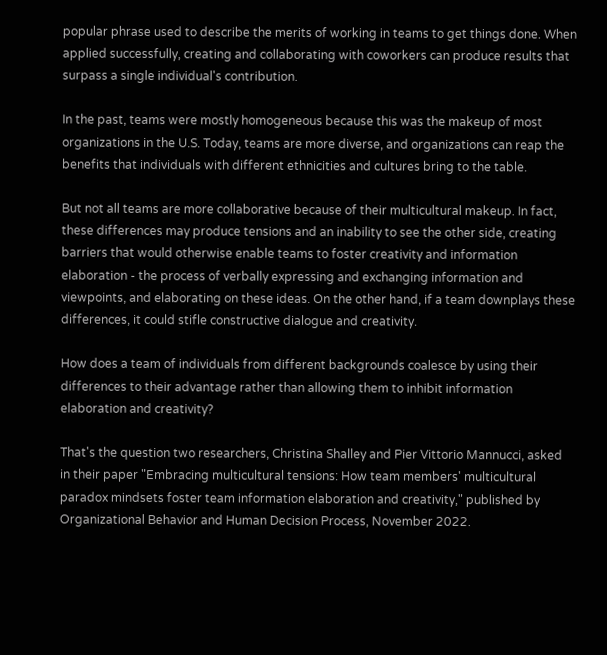popular phrase used to describe the merits of working in teams to get things done. When applied successfully, creating and collaborating with coworkers can produce results that surpass a single individual's contribution.

In the past, teams were mostly homogeneous because this was the makeup of most organizations in the U.S. Today, teams are more diverse, and organizations can reap the benefits that individuals with different ethnicities and cultures bring to the table.

But not all teams are more collaborative because of their multicultural makeup. In fact, these differences may produce tensions and an inability to see the other side, creating barriers that would otherwise enable teams to foster creativity and information elaboration - the process of verbally expressing and exchanging information and viewpoints, and elaborating on these ideas. On the other hand, if a team downplays these differences, it could stifle constructive dialogue and creativity.

How does a team of individuals from different backgrounds coalesce by using their differences to their advantage rather than allowing them to inhibit information elaboration and creativity?

That's the question two researchers, Christina Shalley and Pier Vittorio Mannucci, asked in their paper "Embracing multicultural tensions: How team members' multicultural paradox mindsets foster team information elaboration and creativity," published by Organizational Behavior and Human Decision Process, November 2022.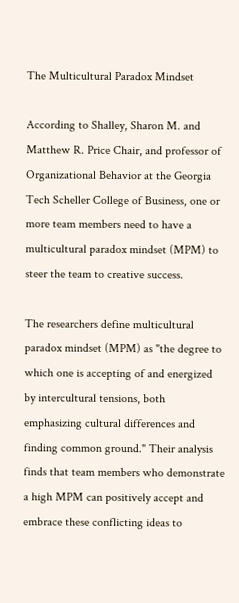The Multicultural Paradox Mindset

According to Shalley, Sharon M. and Matthew R. Price Chair, and professor of Organizational Behavior at the Georgia Tech Scheller College of Business, one or more team members need to have a multicultural paradox mindset (MPM) to steer the team to creative success.

The researchers define multicultural paradox mindset (MPM) as "the degree to which one is accepting of and energized by intercultural tensions, both emphasizing cultural differences and finding common ground." Their analysis finds that team members who demonstrate a high MPM can positively accept and embrace these conflicting ideas to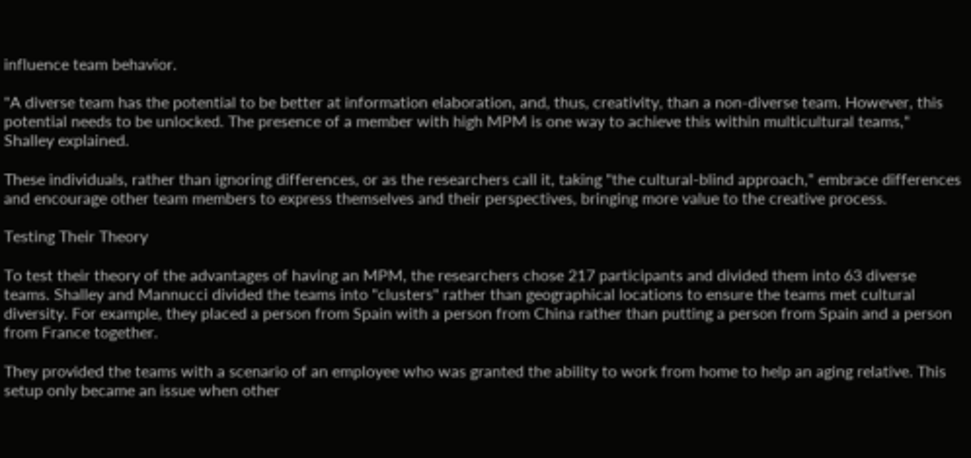influence team behavior.

"A diverse team has the potential to be better at information elaboration, and, thus, creativity, than a non-diverse team. However, this potential needs to be unlocked. The presence of a member with high MPM is one way to achieve this within multicultural teams," Shalley explained.

These individuals, rather than ignoring differences, or as the researchers call it, taking "the cultural-blind approach," embrace differences and encourage other team members to express themselves and their perspectives, bringing more value to the creative process.

Testing Their Theory

To test their theory of the advantages of having an MPM, the researchers chose 217 participants and divided them into 63 diverse teams. Shalley and Mannucci divided the teams into "clusters" rather than geographical locations to ensure the teams met cultural diversity. For example, they placed a person from Spain with a person from China rather than putting a person from Spain and a person from France together.

They provided the teams with a scenario of an employee who was granted the ability to work from home to help an aging relative. This setup only became an issue when other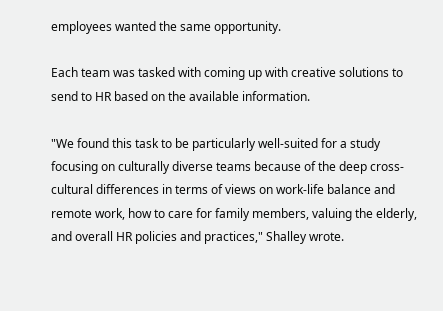employees wanted the same opportunity.

Each team was tasked with coming up with creative solutions to send to HR based on the available information.

"We found this task to be particularly well-suited for a study focusing on culturally diverse teams because of the deep cross-cultural differences in terms of views on work-life balance and remote work, how to care for family members, valuing the elderly, and overall HR policies and practices," Shalley wrote.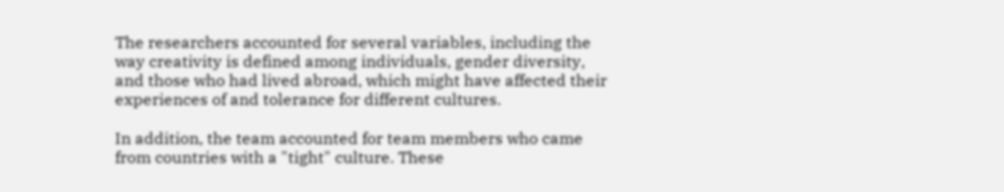The researchers accounted for several variables, including the way creativity is defined among individuals, gender diversity, and those who had lived abroad, which might have affected their experiences of and tolerance for different cultures.

In addition, the team accounted for team members who came from countries with a "tight" culture. These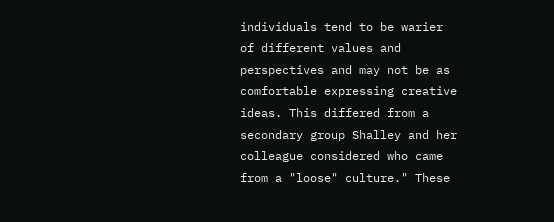individuals tend to be warier of different values and perspectives and may not be as comfortable expressing creative ideas. This differed from a secondary group Shalley and her colleague considered who came from a "loose" culture." These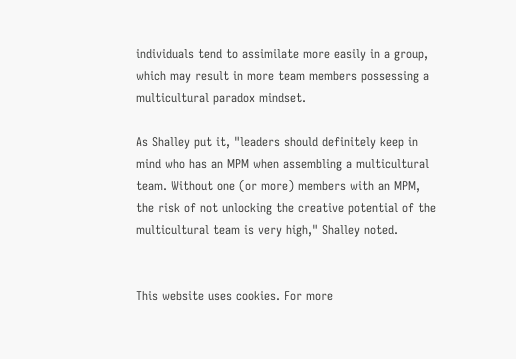individuals tend to assimilate more easily in a group, which may result in more team members possessing a multicultural paradox mindset.

As Shalley put it, "leaders should definitely keep in mind who has an MPM when assembling a multicultural team. Without one (or more) members with an MPM, the risk of not unlocking the creative potential of the multicultural team is very high," Shalley noted.


This website uses cookies. For more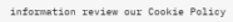information review our Cookie Policy